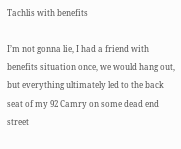Tachlis with benefits

I’m not gonna lie, I had a friend with benefits situation once, we would hang out, but everything ultimately led to the back seat of my 92 Camry on some dead end street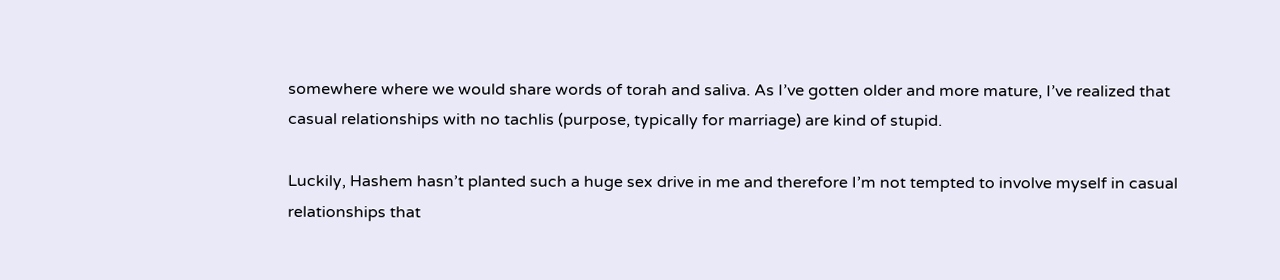somewhere where we would share words of torah and saliva. As I’ve gotten older and more mature, I’ve realized that casual relationships with no tachlis (purpose, typically for marriage) are kind of stupid.

Luckily, Hashem hasn’t planted such a huge sex drive in me and therefore I’m not tempted to involve myself in casual relationships that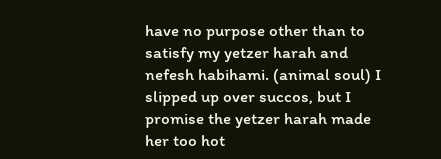have no purpose other than to satisfy my yetzer harah and nefesh habihami. (animal soul) I slipped up over succos, but I promise the yetzer harah made her too hot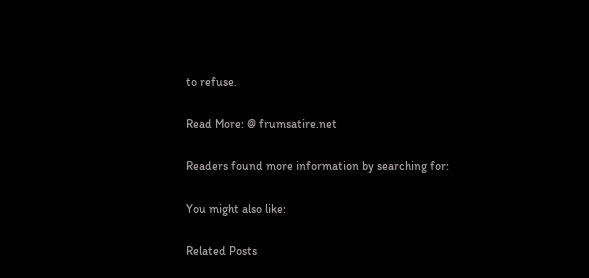to refuse.

Read More: @ frumsatire.net

Readers found more information by searching for:

You might also like:

Related Posts